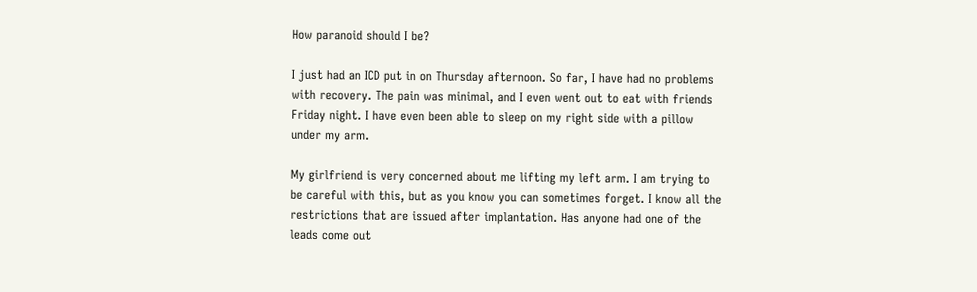How paranoid should I be?

I just had an ICD put in on Thursday afternoon. So far, I have had no problems with recovery. The pain was minimal, and I even went out to eat with friends Friday night. I have even been able to sleep on my right side with a pillow under my arm.

My girlfriend is very concerned about me lifting my left arm. I am trying to be careful with this, but as you know you can sometimes forget. I know all the restrictions that are issued after implantation. Has anyone had one of the leads come out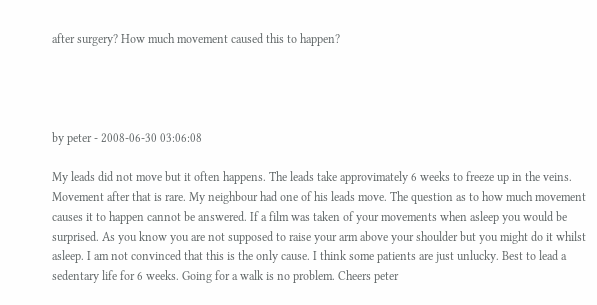after surgery? How much movement caused this to happen?




by peter - 2008-06-30 03:06:08

My leads did not move but it often happens. The leads take approvimately 6 weeks to freeze up in the veins. Movement after that is rare. My neighbour had one of his leads move. The question as to how much movement causes it to happen cannot be answered. If a film was taken of your movements when asleep you would be surprised. As you know you are not supposed to raise your arm above your shoulder but you might do it whilst asleep. I am not convinced that this is the only cause. I think some patients are just unlucky. Best to lead a sedentary life for 6 weeks. Going for a walk is no problem. Cheers peter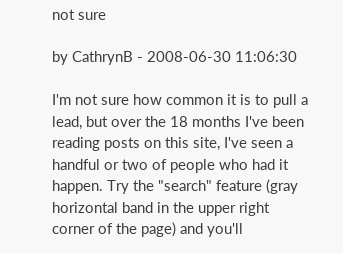not sure

by CathrynB - 2008-06-30 11:06:30

I'm not sure how common it is to pull a lead, but over the 18 months I've been reading posts on this site, I've seen a handful or two of people who had it happen. Try the "search" feature (gray horizontal band in the upper right corner of the page) and you'll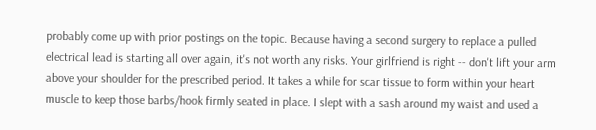probably come up with prior postings on the topic. Because having a second surgery to replace a pulled electrical lead is starting all over again, it's not worth any risks. Your girlfriend is right -- don't lift your arm above your shoulder for the prescribed period. It takes a while for scar tissue to form within your heart muscle to keep those barbs/hook firmly seated in place. I slept with a sash around my waist and used a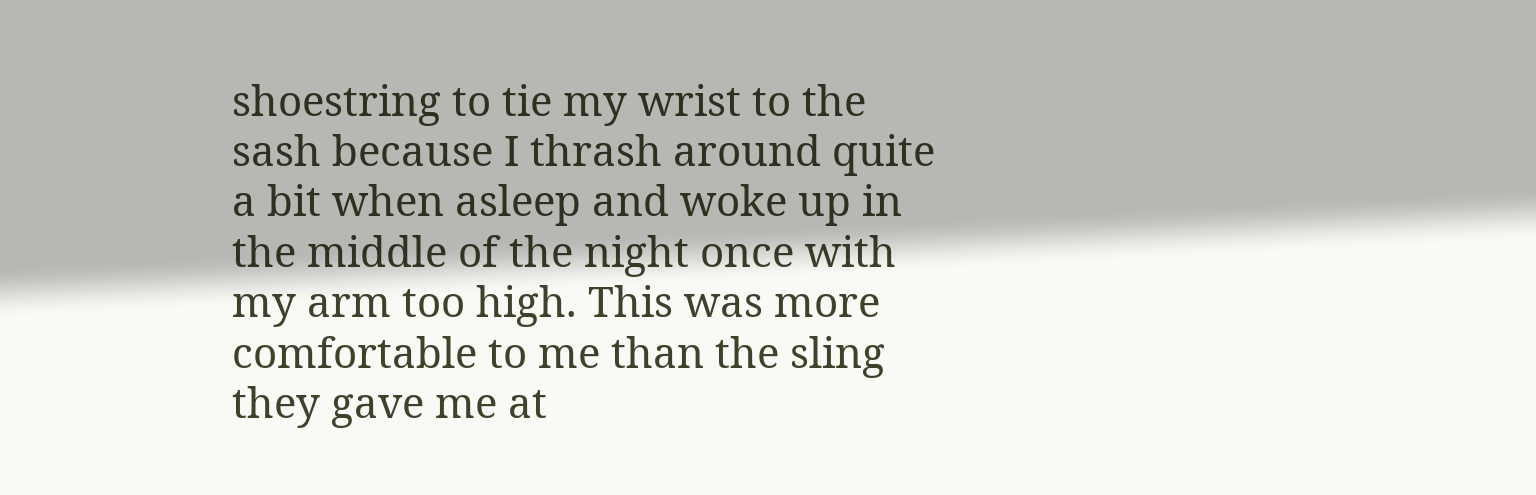shoestring to tie my wrist to the sash because I thrash around quite a bit when asleep and woke up in the middle of the night once with my arm too high. This was more comfortable to me than the sling they gave me at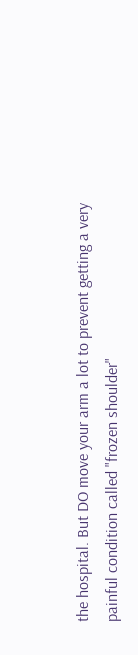the hospital. But DO move your arm a lot to prevent getting a very painful condition called "frozen shoulder"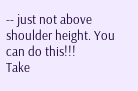-- just not above shoulder height. You can do this!!!
Take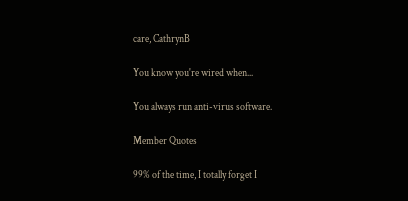care, CathrynB

You know you're wired when...

You always run anti-virus software.

Member Quotes

99% of the time, I totally forget I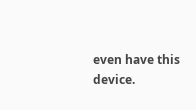even have this device.